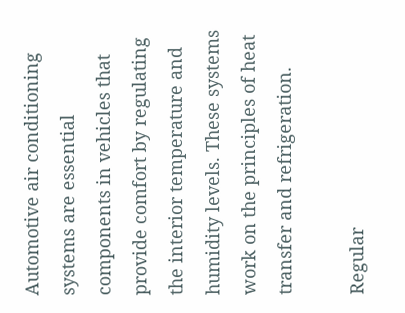Automotive air conditioning systems are essential components in vehicles that provide comfort by regulating the interior temperature and humidity levels. These systems work on the principles of heat transfer and refrigeration.

Regular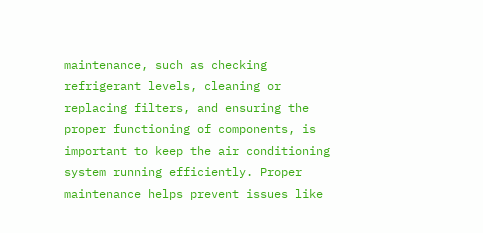maintenance, such as checking refrigerant levels, cleaning or replacing filters, and ensuring the proper functioning of components, is important to keep the air conditioning system running efficiently. Proper maintenance helps prevent issues like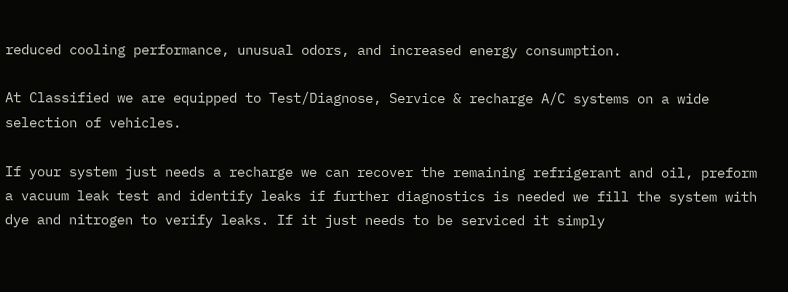reduced cooling performance, unusual odors, and increased energy consumption.

At Classified we are equipped to Test/Diagnose, Service & recharge A/C systems on a wide selection of vehicles.

If your system just needs a recharge we can recover the remaining refrigerant and oil, preform a vacuum leak test and identify leaks if further diagnostics is needed we fill the system with dye and nitrogen to verify leaks. If it just needs to be serviced it simply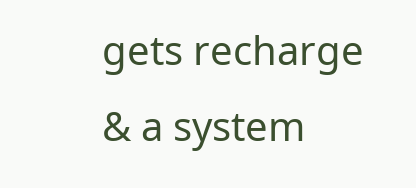gets recharge & a system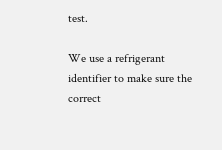test.

We use a refrigerant identifier to make sure the correct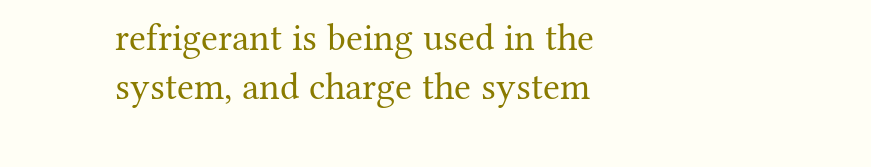refrigerant is being used in the system, and charge the system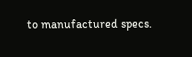to manufactured specs.